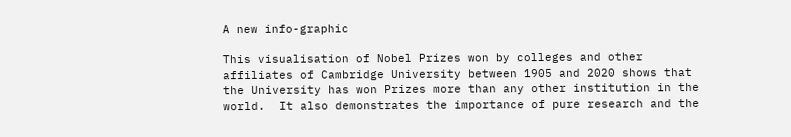A new info-graphic

This visualisation of Nobel Prizes won by colleges and other affiliates of Cambridge University between 1905 and 2020 shows that the University has won Prizes more than any other institution in the world.  It also demonstrates the importance of pure research and the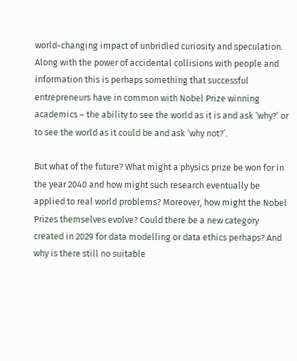world-changing impact of unbridled curiosity and speculation. Along with the power of accidental collisions with people and information this is perhaps something that successful entrepreneurs have in common with Nobel Prize winning academics – the ability to see the world as it is and ask ‘why?’ or to see the world as it could be and ask ‘why not?’.

But what of the future? What might a physics prize be won for in the year 2040 and how might such research eventually be applied to real world problems? Moreover, how might the Nobel Prizes themselves evolve? Could there be a new category created in 2029 for data modelling or data ethics perhaps? And why is there still no suitable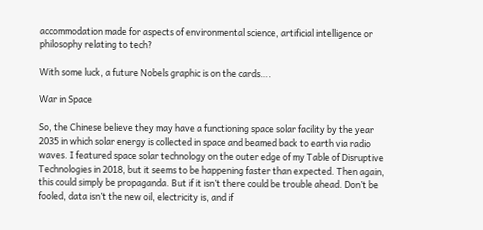accommodation made for aspects of environmental science, artificial intelligence or philosophy relating to tech?

With some luck, a future Nobels graphic is on the cards….

War in Space

So, the Chinese believe they may have a functioning space solar facility by the year 2035 in which solar energy is collected in space and beamed back to earth via radio waves. I featured space solar technology on the outer edge of my Table of Disruptive Technologies in 2018, but it seems to be happening faster than expected. Then again, this could simply be propaganda. But if it isn’t there could be trouble ahead. Don’t be fooled, data isn’t the new oil, electricity is, and if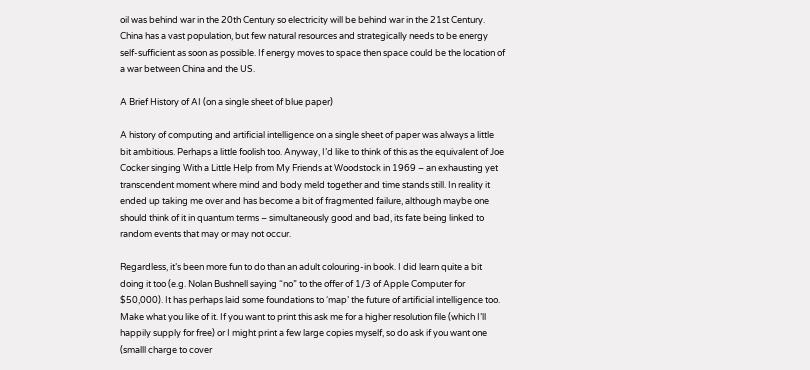oil was behind war in the 20th Century so electricity will be behind war in the 21st Century. China has a vast population, but few natural resources and strategically needs to be energy self-sufficient as soon as possible. If energy moves to space then space could be the location of a war between China and the US.

A Brief History of AI (on a single sheet of blue paper)

A history of computing and artificial intelligence on a single sheet of paper was always a little bit ambitious. Perhaps a little foolish too. Anyway, I’d like to think of this as the equivalent of Joe Cocker singing With a Little Help from My Friends at Woodstock in 1969 – an exhausting yet transcendent moment where mind and body meld together and time stands still. In reality it ended up taking me over and has become a bit of fragmented failure, although maybe one should think of it in quantum terms – simultaneously good and bad, its fate being linked to random events that may or may not occur.

Regardless, it’s been more fun to do than an adult colouring-in book. I did learn quite a bit doing it too (e.g. Nolan Bushnell saying “no” to the offer of 1/3 of Apple Computer for $50,000). It has perhaps laid some foundations to ‘map’ the future of artificial intelligence too. Make what you like of it. If you want to print this ask me for a higher resolution file (which I’ll happily supply for free) or I might print a few large copies myself, so do ask if you want one (smalll charge to cover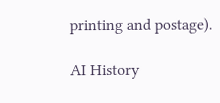printing and postage).

AI History